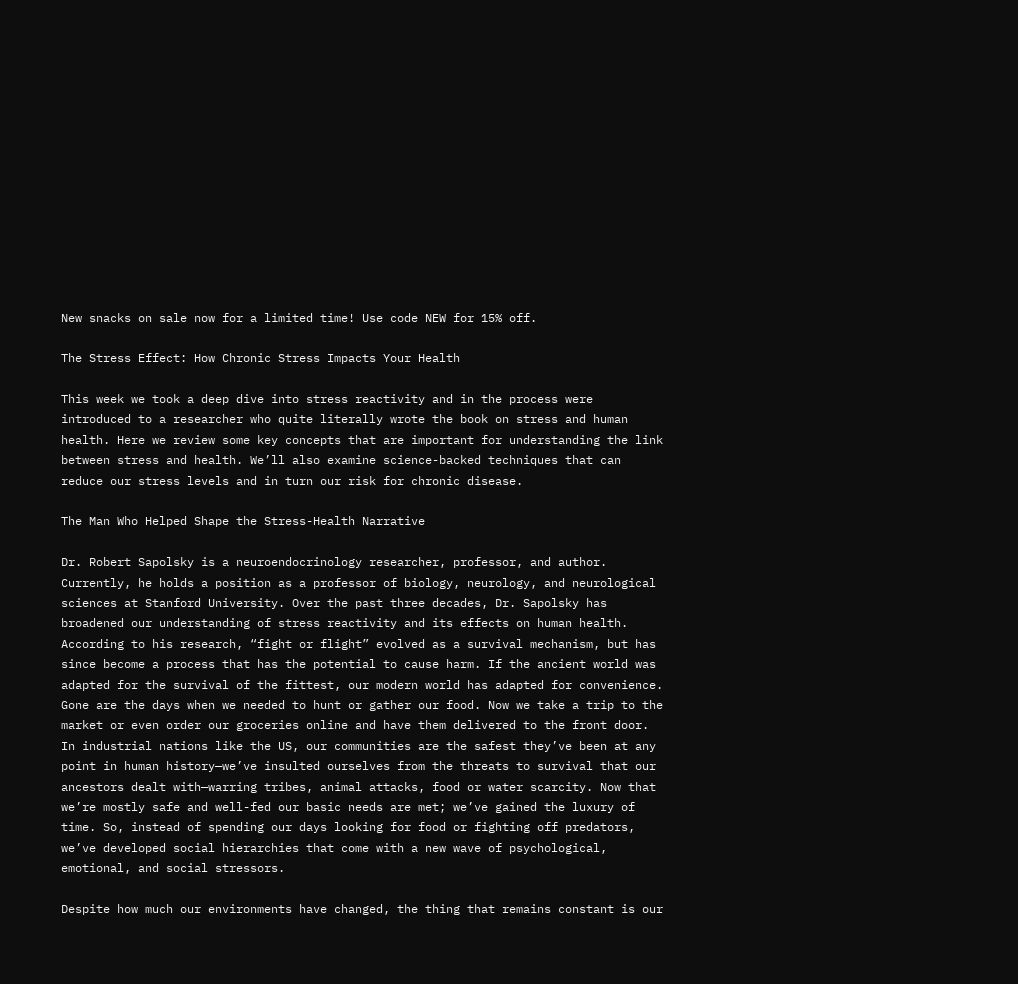New snacks on sale now for a limited time! Use code NEW for 15% off.

The Stress Effect: How Chronic Stress Impacts Your Health

This week we took a deep dive into stress reactivity and in the process were introduced to a researcher who quite literally wrote the book on stress and human health. Here we review some key concepts that are important for understanding the link between stress and health. We’ll also examine science-backed techniques that can reduce our stress levels and in turn our risk for chronic disease.

The Man Who Helped Shape the Stress-Health Narrative

Dr. Robert Sapolsky is a neuroendocrinology researcher, professor, and author. Currently, he holds a position as a professor of biology, neurology, and neurological sciences at Stanford University. Over the past three decades, Dr. Sapolsky has broadened our understanding of stress reactivity and its effects on human health. According to his research, “fight or flight” evolved as a survival mechanism, but has since become a process that has the potential to cause harm. If the ancient world was adapted for the survival of the fittest, our modern world has adapted for convenience. Gone are the days when we needed to hunt or gather our food. Now we take a trip to the market or even order our groceries online and have them delivered to the front door. In industrial nations like the US, our communities are the safest they’ve been at any point in human history—we’ve insulted ourselves from the threats to survival that our ancestors dealt with—warring tribes, animal attacks, food or water scarcity. Now that we’re mostly safe and well-fed our basic needs are met; we’ve gained the luxury of time. So, instead of spending our days looking for food or fighting off predators, we’ve developed social hierarchies that come with a new wave of psychological, emotional, and social stressors.

Despite how much our environments have changed, the thing that remains constant is our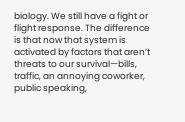biology. We still have a fight or flight response. The difference is that now that system is activated by factors that aren’t threats to our survival—bills, traffic, an annoying coworker, public speaking,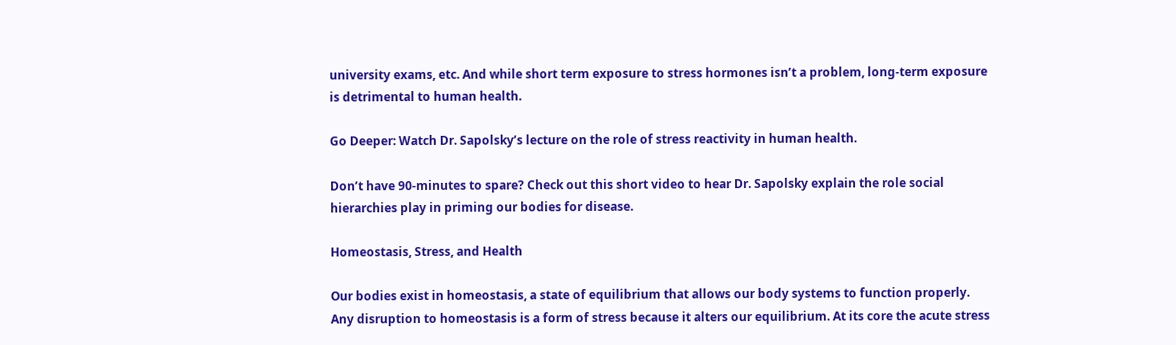university exams, etc. And while short term exposure to stress hormones isn’t a problem, long-term exposure is detrimental to human health.

Go Deeper: Watch Dr. Sapolsky’s lecture on the role of stress reactivity in human health.

Don’t have 90-minutes to spare? Check out this short video to hear Dr. Sapolsky explain the role social hierarchies play in priming our bodies for disease.

Homeostasis, Stress, and Health

Our bodies exist in homeostasis, a state of equilibrium that allows our body systems to function properly. Any disruption to homeostasis is a form of stress because it alters our equilibrium. At its core the acute stress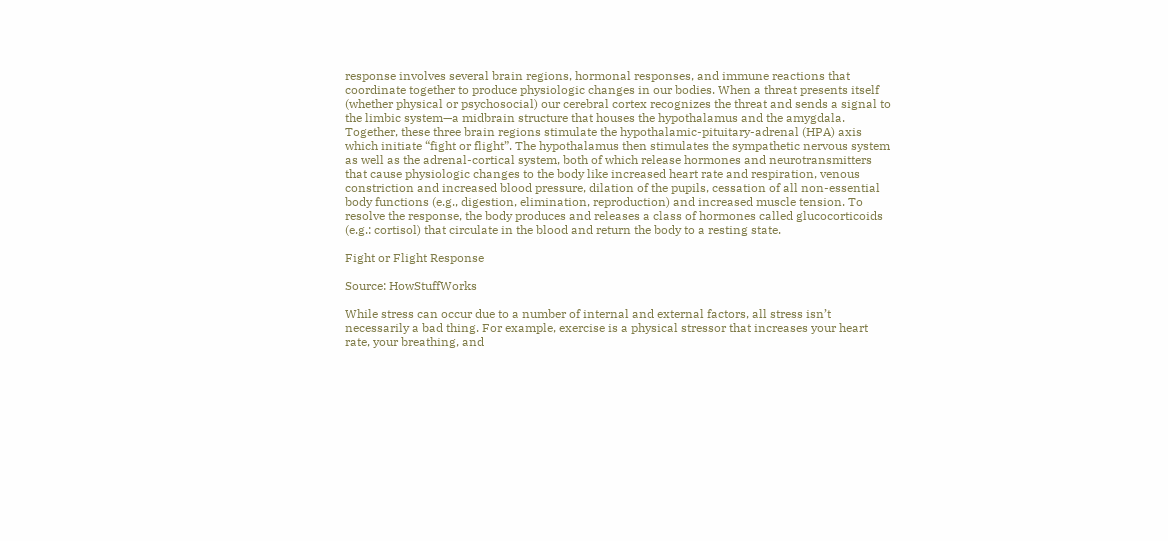response involves several brain regions, hormonal responses, and immune reactions that coordinate together to produce physiologic changes in our bodies. When a threat presents itself (whether physical or psychosocial) our cerebral cortex recognizes the threat and sends a signal to the limbic system—a midbrain structure that houses the hypothalamus and the amygdala. Together, these three brain regions stimulate the hypothalamic-pituitary-adrenal (HPA) axis which initiate “fight or flight”. The hypothalamus then stimulates the sympathetic nervous system as well as the adrenal-cortical system, both of which release hormones and neurotransmitters that cause physiologic changes to the body like increased heart rate and respiration, venous constriction and increased blood pressure, dilation of the pupils, cessation of all non-essential body functions (e.g., digestion, elimination, reproduction) and increased muscle tension. To resolve the response, the body produces and releases a class of hormones called glucocorticoids (e.g.: cortisol) that circulate in the blood and return the body to a resting state.

Fight or Flight Response

Source: HowStuffWorks

While stress can occur due to a number of internal and external factors, all stress isn’t necessarily a bad thing. For example, exercise is a physical stressor that increases your heart rate, your breathing, and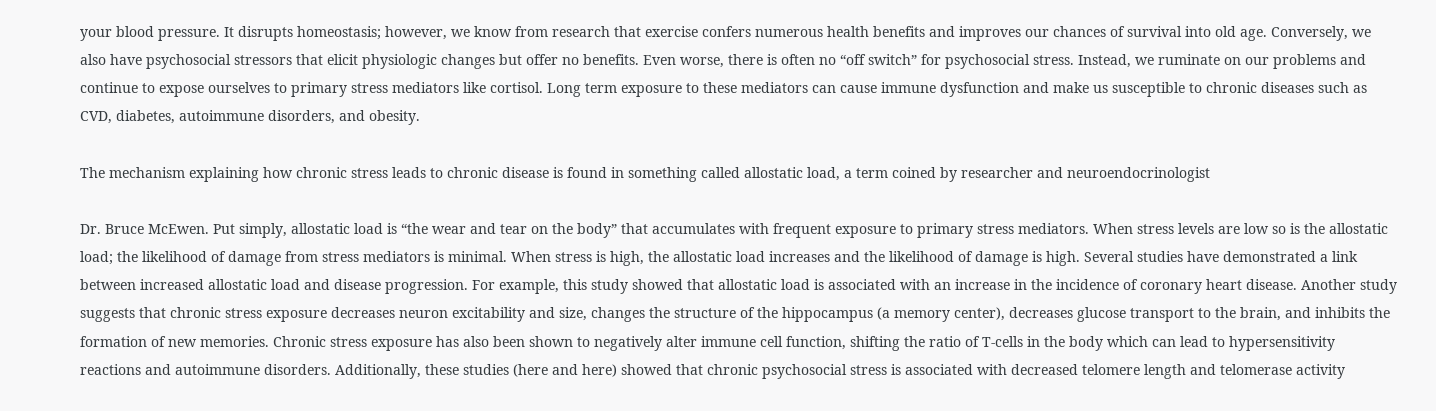your blood pressure. It disrupts homeostasis; however, we know from research that exercise confers numerous health benefits and improves our chances of survival into old age. Conversely, we also have psychosocial stressors that elicit physiologic changes but offer no benefits. Even worse, there is often no “off switch” for psychosocial stress. Instead, we ruminate on our problems and continue to expose ourselves to primary stress mediators like cortisol. Long term exposure to these mediators can cause immune dysfunction and make us susceptible to chronic diseases such as CVD, diabetes, autoimmune disorders, and obesity.

The mechanism explaining how chronic stress leads to chronic disease is found in something called allostatic load, a term coined by researcher and neuroendocrinologist

Dr. Bruce McEwen. Put simply, allostatic load is “the wear and tear on the body” that accumulates with frequent exposure to primary stress mediators. When stress levels are low so is the allostatic load; the likelihood of damage from stress mediators is minimal. When stress is high, the allostatic load increases and the likelihood of damage is high. Several studies have demonstrated a link between increased allostatic load and disease progression. For example, this study showed that allostatic load is associated with an increase in the incidence of coronary heart disease. Another study suggests that chronic stress exposure decreases neuron excitability and size, changes the structure of the hippocampus (a memory center), decreases glucose transport to the brain, and inhibits the formation of new memories. Chronic stress exposure has also been shown to negatively alter immune cell function, shifting the ratio of T-cells in the body which can lead to hypersensitivity reactions and autoimmune disorders. Additionally, these studies (here and here) showed that chronic psychosocial stress is associated with decreased telomere length and telomerase activity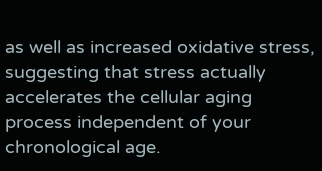as well as increased oxidative stress, suggesting that stress actually accelerates the cellular aging process independent of your chronological age.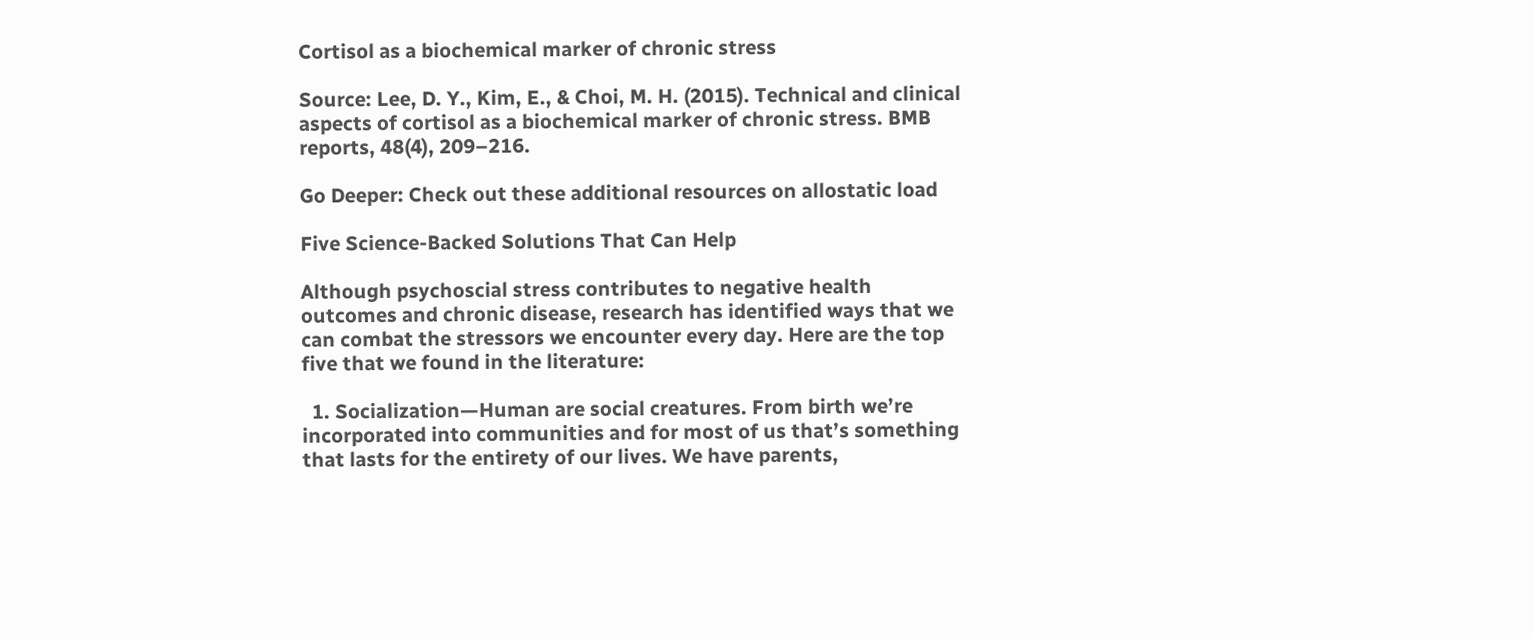Cortisol as a biochemical marker of chronic stress

Source: Lee, D. Y., Kim, E., & Choi, M. H. (2015). Technical and clinical aspects of cortisol as a biochemical marker of chronic stress. BMB reports, 48(4), 209–216.

Go Deeper: Check out these additional resources on allostatic load

Five Science-Backed Solutions That Can Help

Although psychoscial stress contributes to negative health outcomes and chronic disease, research has identified ways that we can combat the stressors we encounter every day. Here are the top five that we found in the literature:

  1. Socialization—Human are social creatures. From birth we’re incorporated into communities and for most of us that’s something that lasts for the entirety of our lives. We have parents,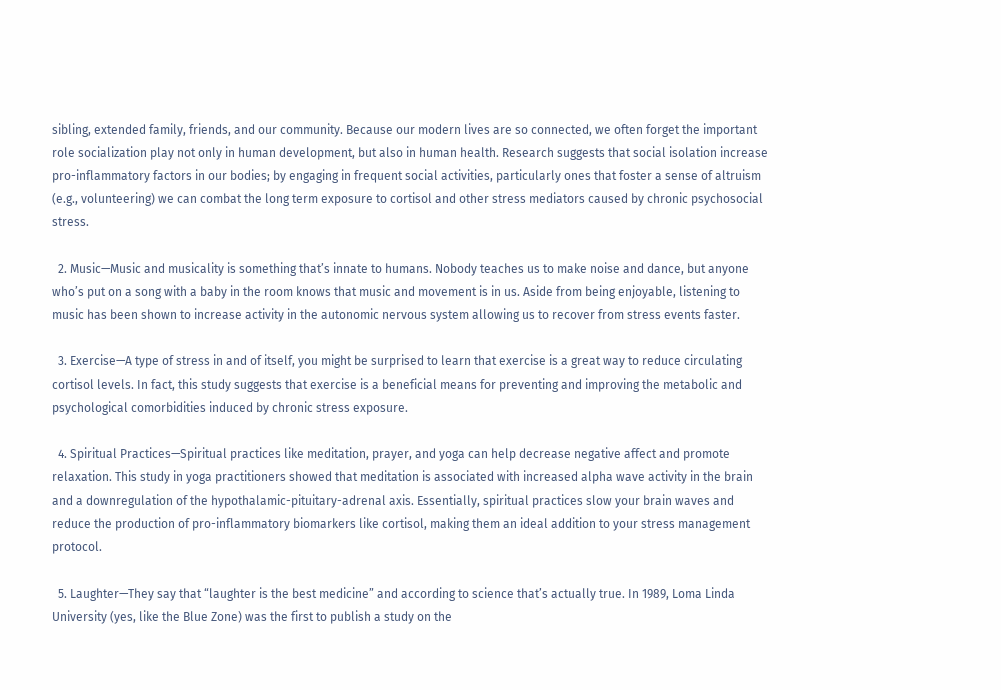sibling, extended family, friends, and our community. Because our modern lives are so connected, we often forget the important role socialization play not only in human development, but also in human health. Research suggests that social isolation increase pro-inflammatory factors in our bodies; by engaging in frequent social activities, particularly ones that foster a sense of altruism (e.g., volunteering) we can combat the long term exposure to cortisol and other stress mediators caused by chronic psychosocial stress.

  2. Music—Music and musicality is something that’s innate to humans. Nobody teaches us to make noise and dance, but anyone who’s put on a song with a baby in the room knows that music and movement is in us. Aside from being enjoyable, listening to music has been shown to increase activity in the autonomic nervous system allowing us to recover from stress events faster.

  3. Exercise—A type of stress in and of itself, you might be surprised to learn that exercise is a great way to reduce circulating cortisol levels. In fact, this study suggests that exercise is a beneficial means for preventing and improving the metabolic and psychological comorbidities induced by chronic stress exposure.

  4. Spiritual Practices—Spiritual practices like meditation, prayer, and yoga can help decrease negative affect and promote relaxation. This study in yoga practitioners showed that meditation is associated with increased alpha wave activity in the brain and a downregulation of the hypothalamic-pituitary-adrenal axis. Essentially, spiritual practices slow your brain waves and reduce the production of pro-inflammatory biomarkers like cortisol, making them an ideal addition to your stress management protocol.

  5. Laughter—They say that “laughter is the best medicine” and according to science that’s actually true. In 1989, Loma Linda University (yes, like the Blue Zone) was the first to publish a study on the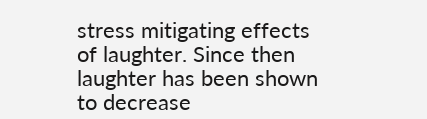stress mitigating effects of laughter. Since then laughter has been shown to decrease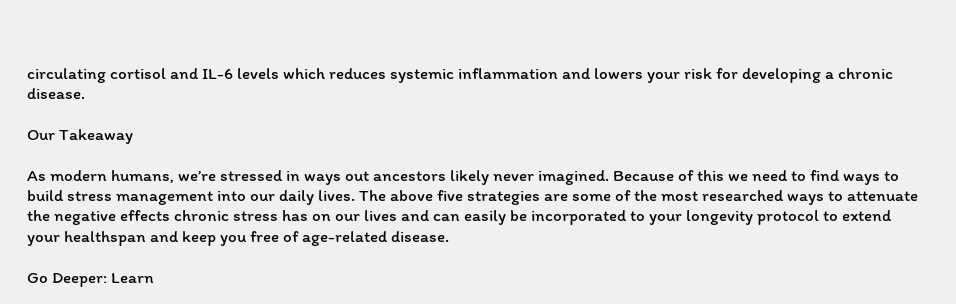circulating cortisol and IL-6 levels which reduces systemic inflammation and lowers your risk for developing a chronic disease.

Our Takeaway

As modern humans, we’re stressed in ways out ancestors likely never imagined. Because of this we need to find ways to build stress management into our daily lives. The above five strategies are some of the most researched ways to attenuate the negative effects chronic stress has on our lives and can easily be incorporated to your longevity protocol to extend your healthspan and keep you free of age-related disease.

Go Deeper: Learn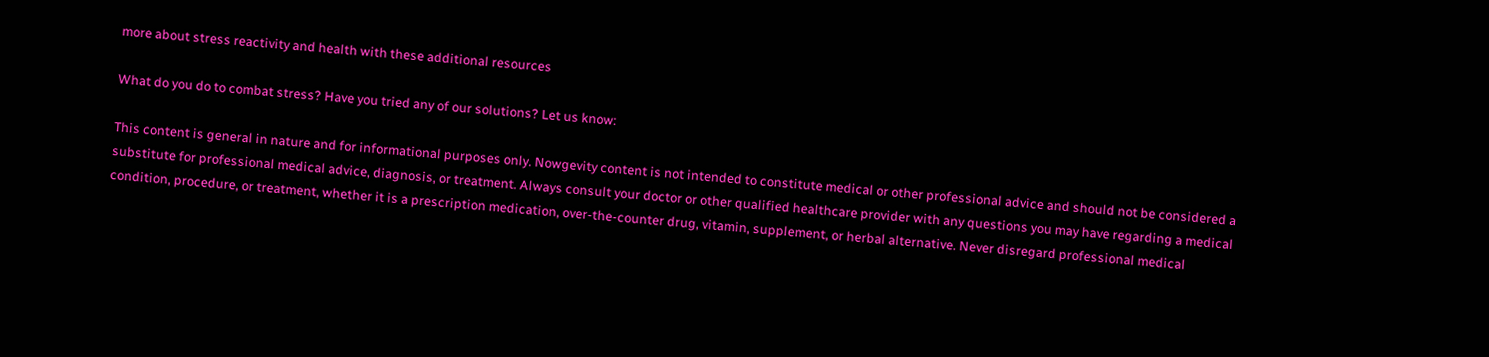more about stress reactivity and health with these additional resources

What do you do to combat stress? Have you tried any of our solutions? Let us know:

This content is general in nature and for informational purposes only. Nowgevity content is not intended to constitute medical or other professional advice and should not be considered a substitute for professional medical advice, diagnosis, or treatment. Always consult your doctor or other qualified healthcare provider with any questions you may have regarding a medical condition, procedure, or treatment, whether it is a prescription medication, over-the-counter drug, vitamin, supplement, or herbal alternative. Never disregard professional medical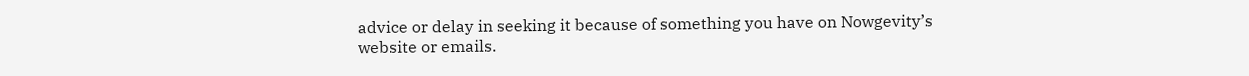advice or delay in seeking it because of something you have on Nowgevity’s website or emails.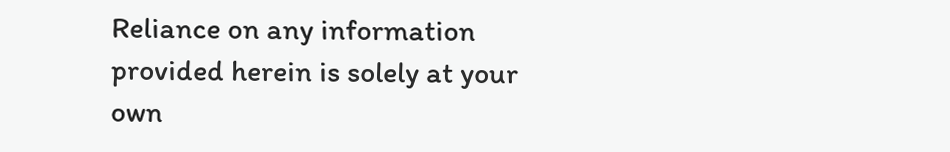Reliance on any information provided herein is solely at your own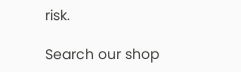risk.

Search our shop